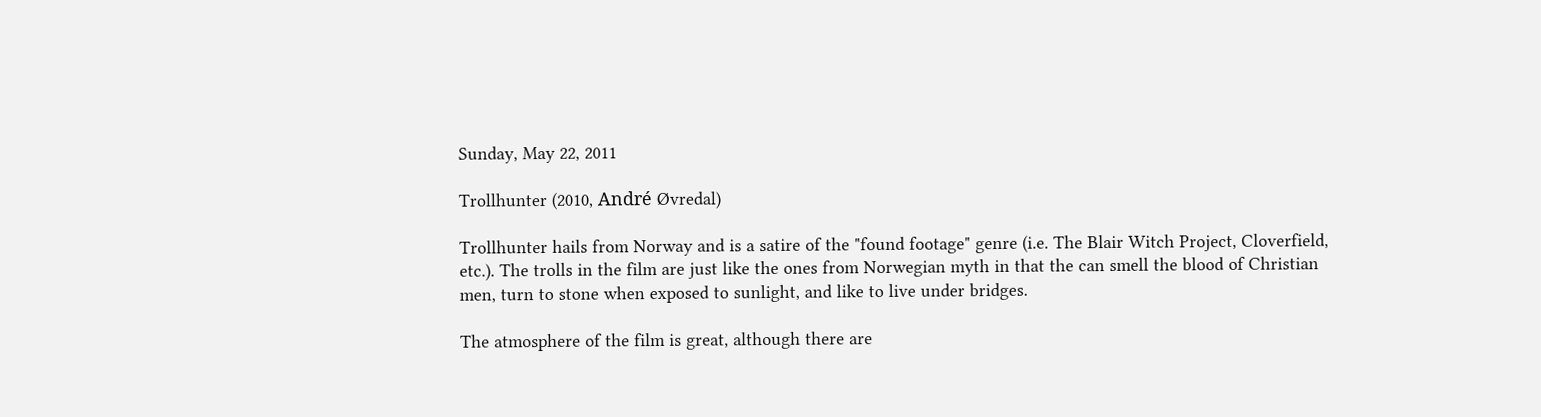Sunday, May 22, 2011

Trollhunter (2010, André Øvredal)

Trollhunter hails from Norway and is a satire of the "found footage" genre (i.e. The Blair Witch Project, Cloverfield, etc.). The trolls in the film are just like the ones from Norwegian myth in that the can smell the blood of Christian men, turn to stone when exposed to sunlight, and like to live under bridges.

The atmosphere of the film is great, although there are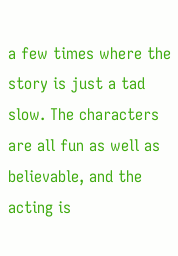a few times where the story is just a tad slow. The characters are all fun as well as believable, and the acting is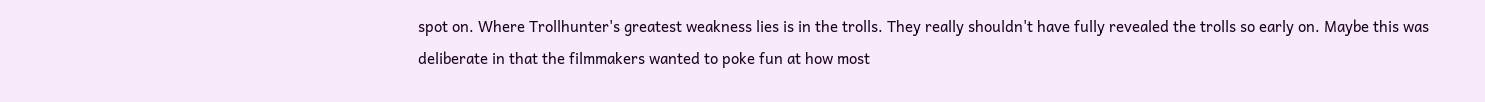spot on. Where Trollhunter's greatest weakness lies is in the trolls. They really shouldn't have fully revealed the trolls so early on. Maybe this was deliberate in that the filmmakers wanted to poke fun at how most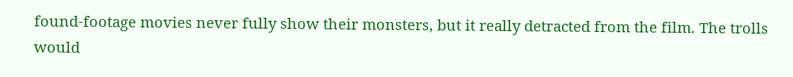found-footage movies never fully show their monsters, but it really detracted from the film. The trolls would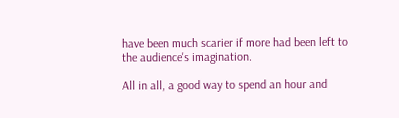have been much scarier if more had been left to the audience's imagination.

All in all, a good way to spend an hour and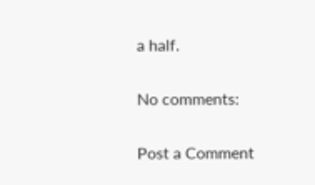a half.

No comments:

Post a Comment